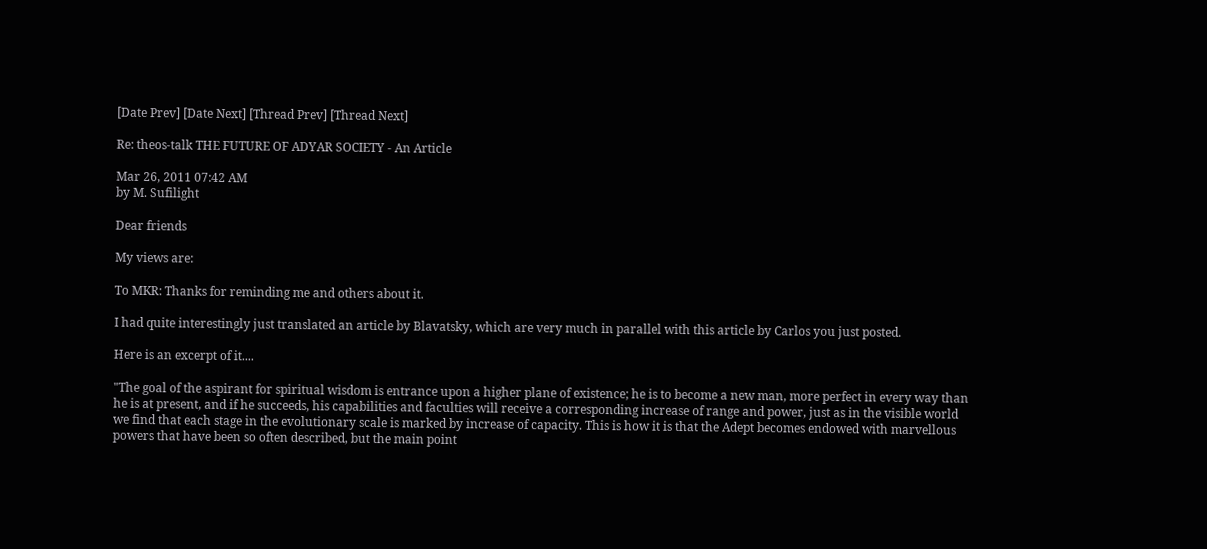[Date Prev] [Date Next] [Thread Prev] [Thread Next]

Re: theos-talk THE FUTURE OF ADYAR SOCIETY - An Article

Mar 26, 2011 07:42 AM
by M. Sufilight

Dear friends

My views are:

To MKR: Thanks for reminding me and others about it.

I had quite interestingly just translated an article by Blavatsky, which are very much in parallel with this article by Carlos you just posted.

Here is an excerpt of it....

"The goal of the aspirant for spiritual wisdom is entrance upon a higher plane of existence; he is to become a new man, more perfect in every way than he is at present, and if he succeeds, his capabilities and faculties will receive a corresponding increase of range and power, just as in the visible world we find that each stage in the evolutionary scale is marked by increase of capacity. This is how it is that the Adept becomes endowed with marvellous powers that have been so often described, but the main point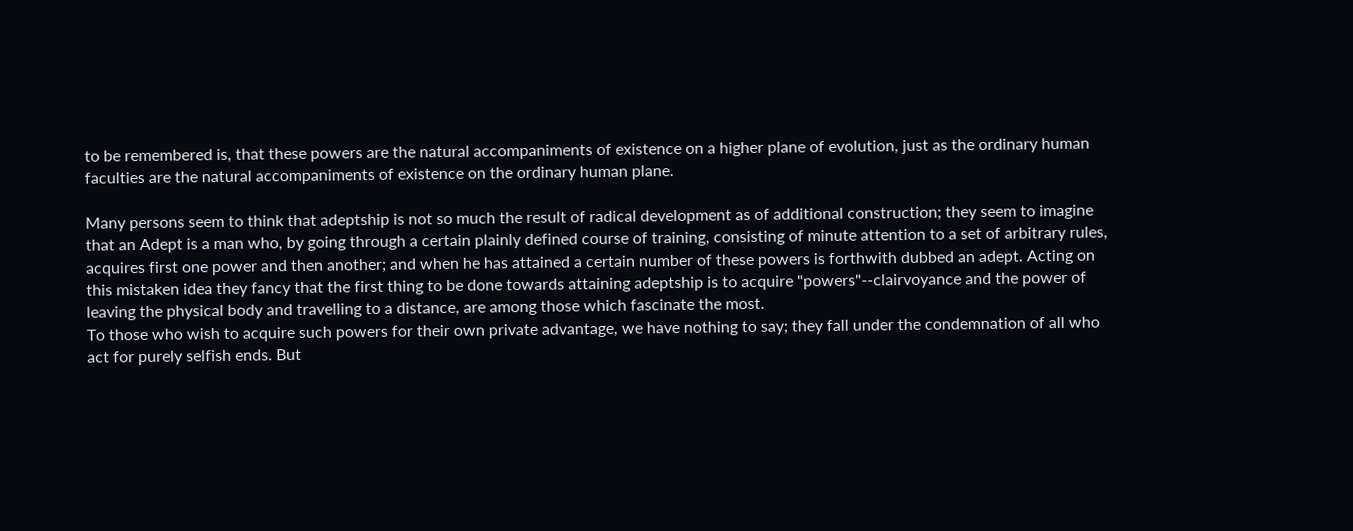to be remembered is, that these powers are the natural accompaniments of existence on a higher plane of evolution, just as the ordinary human faculties are the natural accompaniments of existence on the ordinary human plane.

Many persons seem to think that adeptship is not so much the result of radical development as of additional construction; they seem to imagine that an Adept is a man who, by going through a certain plainly defined course of training, consisting of minute attention to a set of arbitrary rules, acquires first one power and then another; and when he has attained a certain number of these powers is forthwith dubbed an adept. Acting on this mistaken idea they fancy that the first thing to be done towards attaining adeptship is to acquire "powers"--clairvoyance and the power of leaving the physical body and travelling to a distance, are among those which fascinate the most.
To those who wish to acquire such powers for their own private advantage, we have nothing to say; they fall under the condemnation of all who act for purely selfish ends. But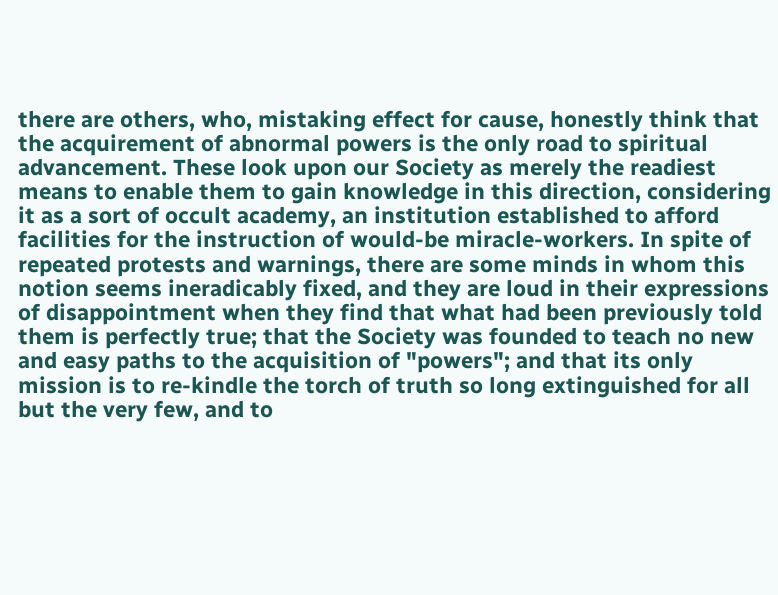there are others, who, mistaking effect for cause, honestly think that the acquirement of abnormal powers is the only road to spiritual advancement. These look upon our Society as merely the readiest means to enable them to gain knowledge in this direction, considering it as a sort of occult academy, an institution established to afford facilities for the instruction of would-be miracle-workers. In spite of repeated protests and warnings, there are some minds in whom this notion seems ineradicably fixed, and they are loud in their expressions of disappointment when they find that what had been previously told them is perfectly true; that the Society was founded to teach no new and easy paths to the acquisition of "powers"; and that its only mission is to re-kindle the torch of truth so long extinguished for all but the very few, and to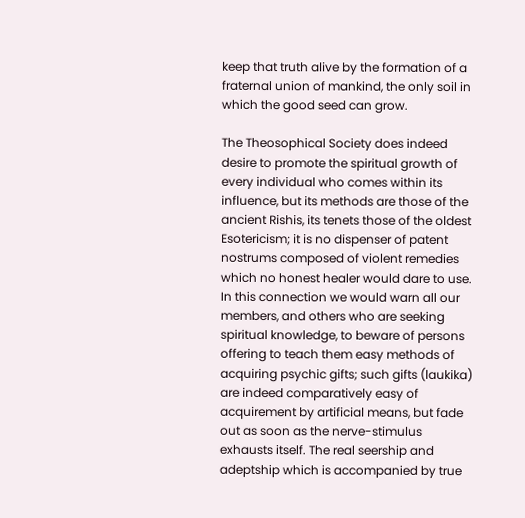keep that truth alive by the formation of a fraternal union of mankind, the only soil in which the good seed can grow.

The Theosophical Society does indeed desire to promote the spiritual growth of every individual who comes within its influence, but its methods are those of the ancient Rishis, its tenets those of the oldest Esotericism; it is no dispenser of patent nostrums composed of violent remedies which no honest healer would dare to use.
In this connection we would warn all our members, and others who are seeking spiritual knowledge, to beware of persons offering to teach them easy methods of acquiring psychic gifts; such gifts (laukika) are indeed comparatively easy of acquirement by artificial means, but fade out as soon as the nerve-stimulus exhausts itself. The real seership and adeptship which is accompanied by true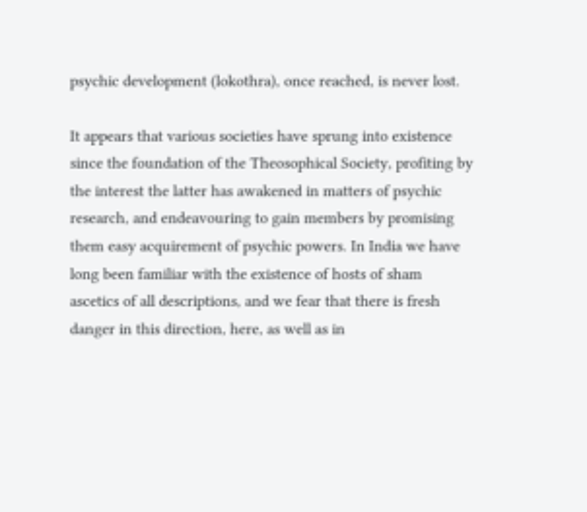psychic development (lokothra), once reached, is never lost.

It appears that various societies have sprung into existence since the foundation of the Theosophical Society, profiting by the interest the latter has awakened in matters of psychic research, and endeavouring to gain members by promising them easy acquirement of psychic powers. In India we have long been familiar with the existence of hosts of sham ascetics of all descriptions, and we fear that there is fresh danger in this direction, here, as well as in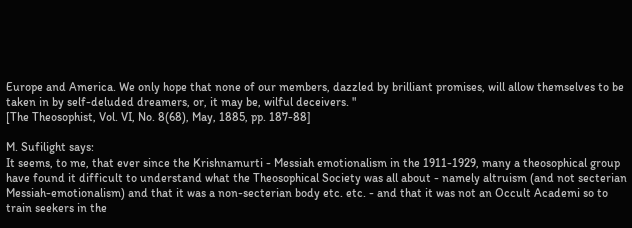Europe and America. We only hope that none of our members, dazzled by brilliant promises, will allow themselves to be taken in by self-deluded dreamers, or, it may be, wilful deceivers. "
[The Theosophist, Vol. VI, No. 8(68), May, 1885, pp. 187-88]

M. Sufilight says:
It seems, to me, that ever since the Krishnamurti - Messiah emotionalism in the 1911-1929, many a theosophical group have found it difficult to understand what the Theosophical Society was all about - namely altruism (and not secterian Messiah-emotionalism) and that it was a non-secterian body etc. etc. - and that it was not an Occult Academi so to train seekers in the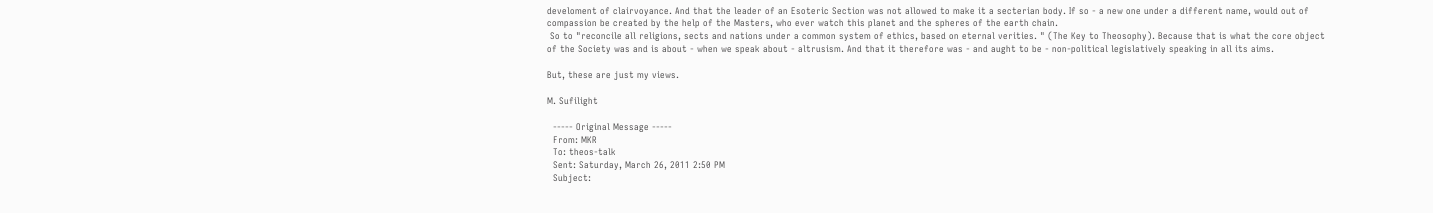develoment of clairvoyance. And that the leader of an Esoteric Section was not allowed to make it a secterian body. If so - a new one under a different name, would out of compassion be created by the help of the Masters, who ever watch this planet and the spheres of the earth chain.
 So to "reconcile all religions, sects and nations under a common system of ethics, based on eternal verities. " (The Key to Theosophy). Because that is what the core object of the Society was and is about - when we speak about - altrusism. And that it therefore was - and aught to be - non-political legislatively speaking in all its aims.

But, these are just my views.

M. Sufilight

  ----- Original Message -----
  From: MKR
  To: theos-talk
  Sent: Saturday, March 26, 2011 2:50 PM
  Subject: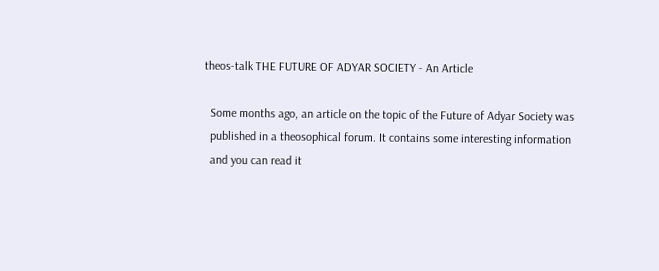theos-talk THE FUTURE OF ADYAR SOCIETY - An Article

  Some months ago, an article on the topic of the Future of Adyar Society was
  published in a theosophical forum. It contains some interesting information
  and you can read it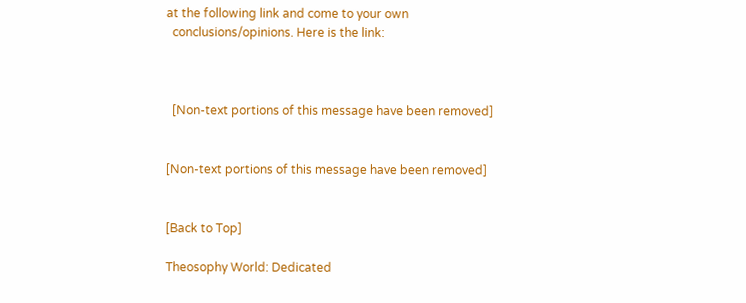at the following link and come to your own
  conclusions/opinions. Here is the link:



  [Non-text portions of this message have been removed]


[Non-text portions of this message have been removed]


[Back to Top]

Theosophy World: Dedicated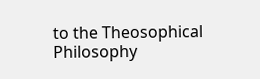to the Theosophical Philosophy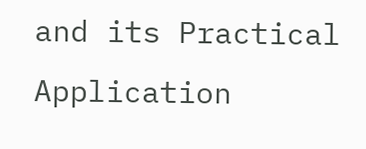and its Practical Application